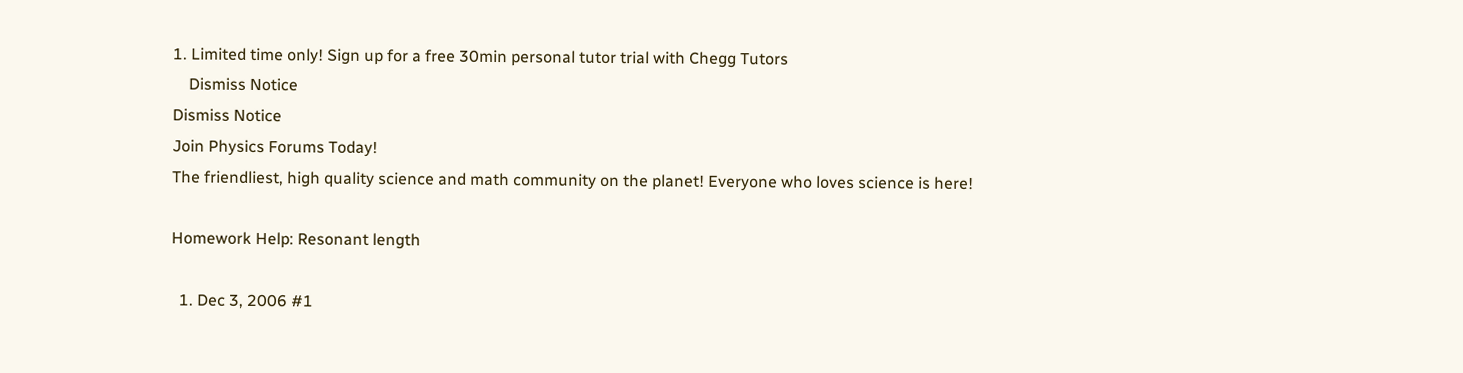1. Limited time only! Sign up for a free 30min personal tutor trial with Chegg Tutors
    Dismiss Notice
Dismiss Notice
Join Physics Forums Today!
The friendliest, high quality science and math community on the planet! Everyone who loves science is here!

Homework Help: Resonant length

  1. Dec 3, 2006 #1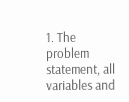1. The problem statement, all variables and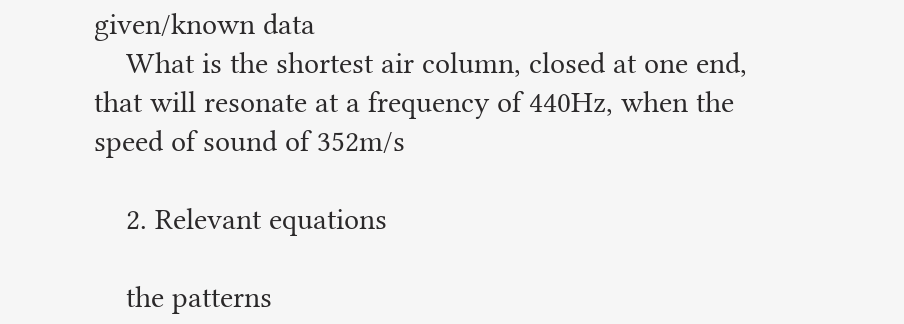given/known data
    What is the shortest air column, closed at one end, that will resonate at a frequency of 440Hz, when the speed of sound of 352m/s

    2. Relevant equations

    the patterns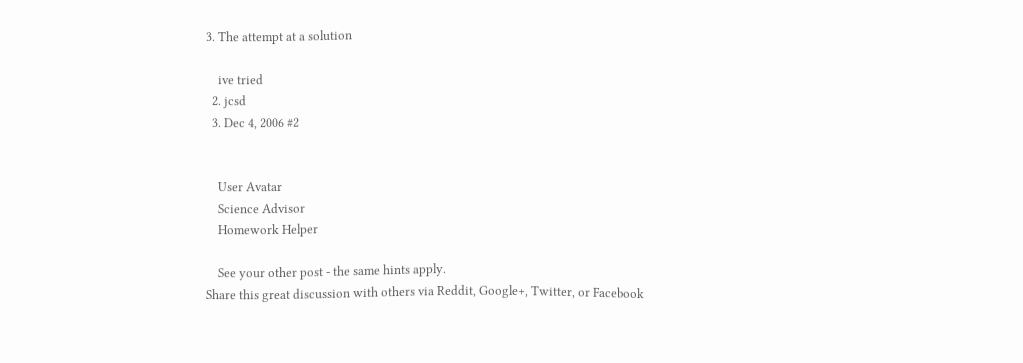3. The attempt at a solution

    ive tried
  2. jcsd
  3. Dec 4, 2006 #2


    User Avatar
    Science Advisor
    Homework Helper

    See your other post - the same hints apply.
Share this great discussion with others via Reddit, Google+, Twitter, or Facebook